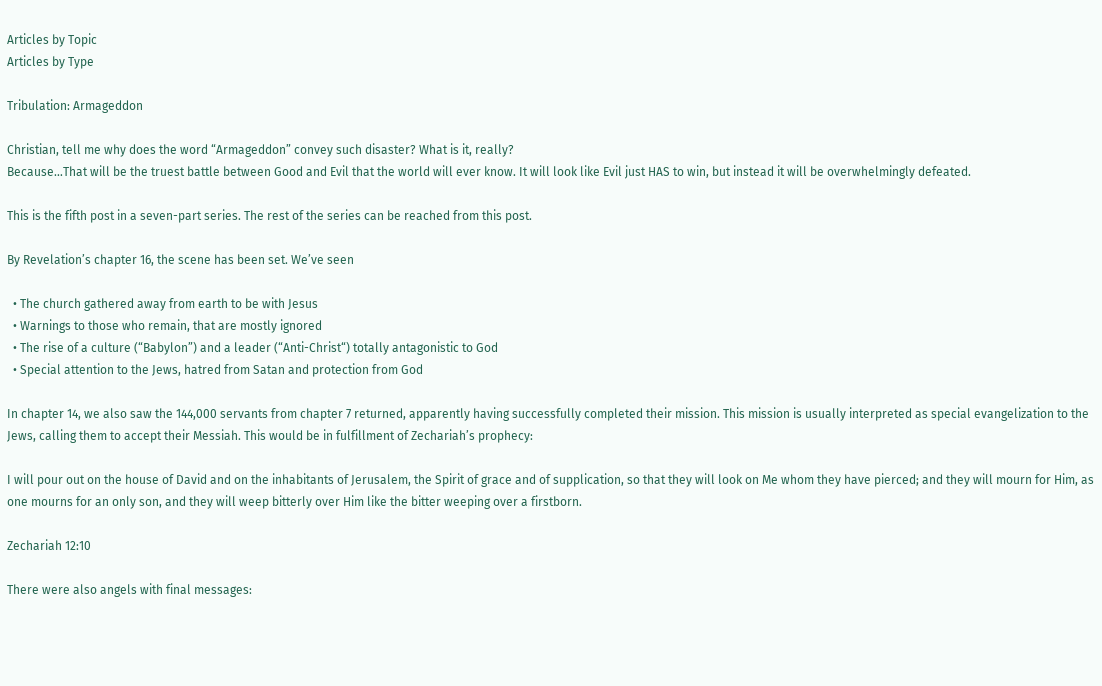Articles by Topic
Articles by Type

Tribulation: Armageddon

Christian, tell me why does the word “Armageddon” convey such disaster? What is it, really?
Because…That will be the truest battle between Good and Evil that the world will ever know. It will look like Evil just HAS to win, but instead it will be overwhelmingly defeated.

This is the fifth post in a seven-part series. The rest of the series can be reached from this post.

By Revelation’s chapter 16, the scene has been set. We’ve seen

  • The church gathered away from earth to be with Jesus
  • Warnings to those who remain, that are mostly ignored
  • The rise of a culture (“Babylon”) and a leader (“Anti-Christ“) totally antagonistic to God
  • Special attention to the Jews, hatred from Satan and protection from God

In chapter 14, we also saw the 144,000 servants from chapter 7 returned, apparently having successfully completed their mission. This mission is usually interpreted as special evangelization to the Jews, calling them to accept their Messiah. This would be in fulfillment of Zechariah’s prophecy:

I will pour out on the house of David and on the inhabitants of Jerusalem, the Spirit of grace and of supplication, so that they will look on Me whom they have pierced; and they will mourn for Him, as one mourns for an only son, and they will weep bitterly over Him like the bitter weeping over a firstborn.

Zechariah 12:10

There were also angels with final messages: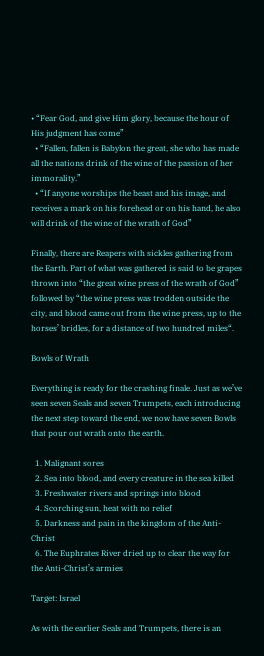• “Fear God, and give Him glory, because the hour of His judgment has come”
  • “Fallen, fallen is Babylon the great, she who has made all the nations drink of the wine of the passion of her immorality.”
  • “If anyone worships the beast and his image, and receives a mark on his forehead or on his hand, he also will drink of the wine of the wrath of God”

Finally, there are Reapers with sickles gathering from the Earth. Part of what was gathered is said to be grapes thrown into “the great wine press of the wrath of God” followed by “the wine press was trodden outside the city, and blood came out from the wine press, up to the horses’ bridles, for a distance of two hundred miles“.

Bowls of Wrath

Everything is ready for the crashing finale. Just as we’ve seen seven Seals and seven Trumpets, each introducing the next step toward the end, we now have seven Bowls that pour out wrath onto the earth.

  1. Malignant sores
  2. Sea into blood, and every creature in the sea killed
  3. Freshwater rivers and springs into blood
  4. Scorching sun, heat with no relief
  5. Darkness and pain in the kingdom of the Anti-Christ
  6. The Euphrates River dried up to clear the way for the Anti-Christ’s armies

Target: Israel

As with the earlier Seals and Trumpets, there is an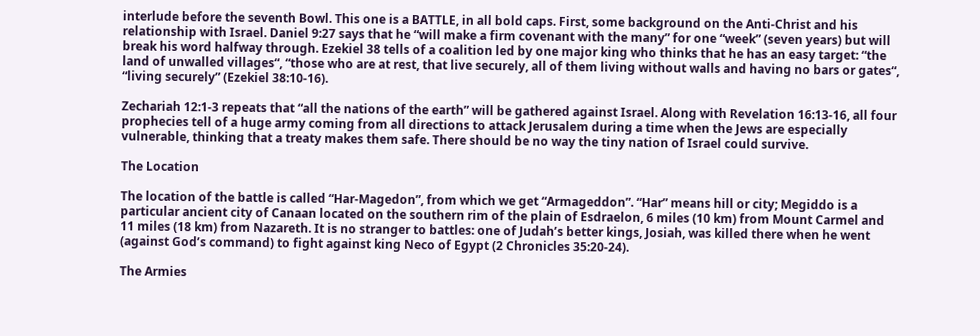interlude before the seventh Bowl. This one is a BATTLE, in all bold caps. First, some background on the Anti-Christ and his relationship with Israel. Daniel 9:27 says that he “will make a firm covenant with the many” for one “week” (seven years) but will break his word halfway through. Ezekiel 38 tells of a coalition led by one major king who thinks that he has an easy target: “the land of unwalled villages“, “those who are at rest, that live securely, all of them living without walls and having no bars or gates“, “living securely” (Ezekiel 38:10-16).

Zechariah 12:1-3 repeats that “all the nations of the earth” will be gathered against Israel. Along with Revelation 16:13-16, all four prophecies tell of a huge army coming from all directions to attack Jerusalem during a time when the Jews are especially vulnerable, thinking that a treaty makes them safe. There should be no way the tiny nation of Israel could survive.

The Location

The location of the battle is called “Har-Magedon”, from which we get “Armageddon”. “Har” means hill or city; Megiddo is a particular ancient city of Canaan located on the southern rim of the plain of Esdraelon, 6 miles (10 km) from Mount Carmel and 11 miles (18 km) from Nazareth. It is no stranger to battles: one of Judah’s better kings, Josiah, was killed there when he went (against God’s command) to fight against king Neco of Egypt (2 Chronicles 35:20-24).

The Armies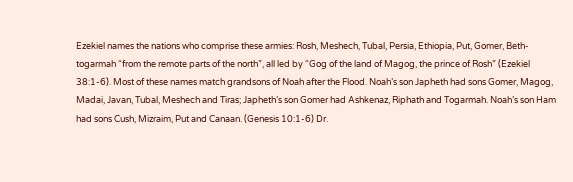Ezekiel names the nations who comprise these armies: Rosh, Meshech, Tubal, Persia, Ethiopia, Put, Gomer, Beth-togarmah “from the remote parts of the north”, all led by “Gog of the land of Magog, the prince of Rosh” (Ezekiel 38:1-6). Most of these names match grandsons of Noah after the Flood. Noah’s son Japheth had sons Gomer, Magog, Madai, Javan, Tubal, Meshech and Tiras; Japheth’s son Gomer had Ashkenaz, Riphath and Togarmah. Noah’s son Ham had sons Cush, Mizraim, Put and Canaan. (Genesis 10:1-6) Dr.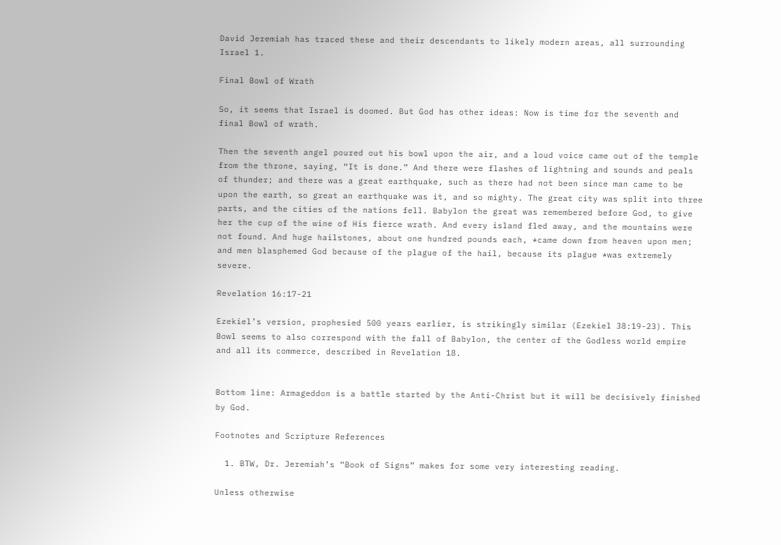David Jeremiah has traced these and their descendants to likely modern areas, all surrounding Israel 1.

Final Bowl of Wrath

So, it seems that Israel is doomed. But God has other ideas: Now is time for the seventh and final Bowl of wrath.

Then the seventh angel poured out his bowl upon the air, and a loud voice came out of the temple from the throne, saying, “It is done.” And there were flashes of lightning and sounds and peals of thunder; and there was a great earthquake, such as there had not been since man came to be upon the earth, so great an earthquake was it, and so mighty. The great city was split into three parts, and the cities of the nations fell. Babylon the great was remembered before God, to give her the cup of the wine of His fierce wrath. And every island fled away, and the mountains were not found. And huge hailstones, about one hundred pounds each, *came down from heaven upon men; and men blasphemed God because of the plague of the hail, because its plague *was extremely severe.

Revelation 16:17-21

Ezekiel’s version, prophesied 500 years earlier, is strikingly similar (Ezekiel 38:19-23). This Bowl seems to also correspond with the fall of Babylon, the center of the Godless world empire and all its commerce, described in Revelation 18.


Bottom line: Armageddon is a battle started by the Anti-Christ but it will be decisively finished by God.

Footnotes and Scripture References

  1. BTW, Dr. Jeremiah’s “Book of Signs” makes for some very interesting reading.

Unless otherwise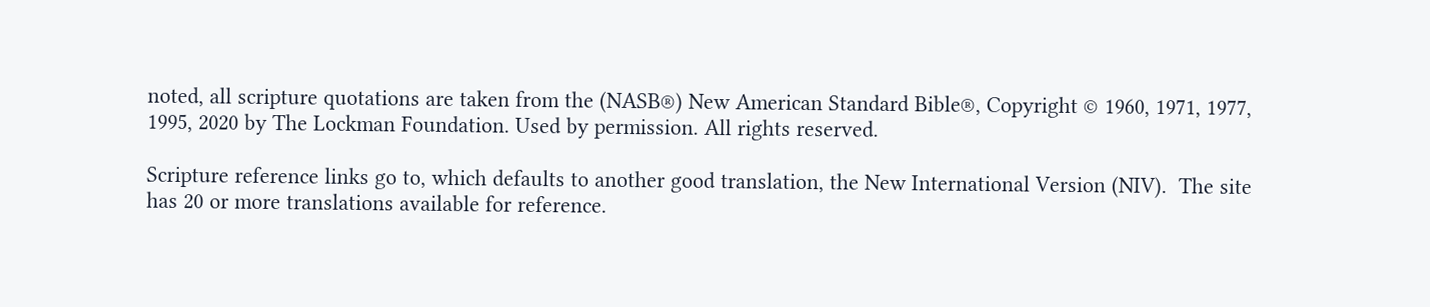noted, all scripture quotations are taken from the (NASB®) New American Standard Bible®, Copyright © 1960, 1971, 1977, 1995, 2020 by The Lockman Foundation. Used by permission. All rights reserved.

Scripture reference links go to, which defaults to another good translation, the New International Version (NIV).  The site has 20 or more translations available for reference.